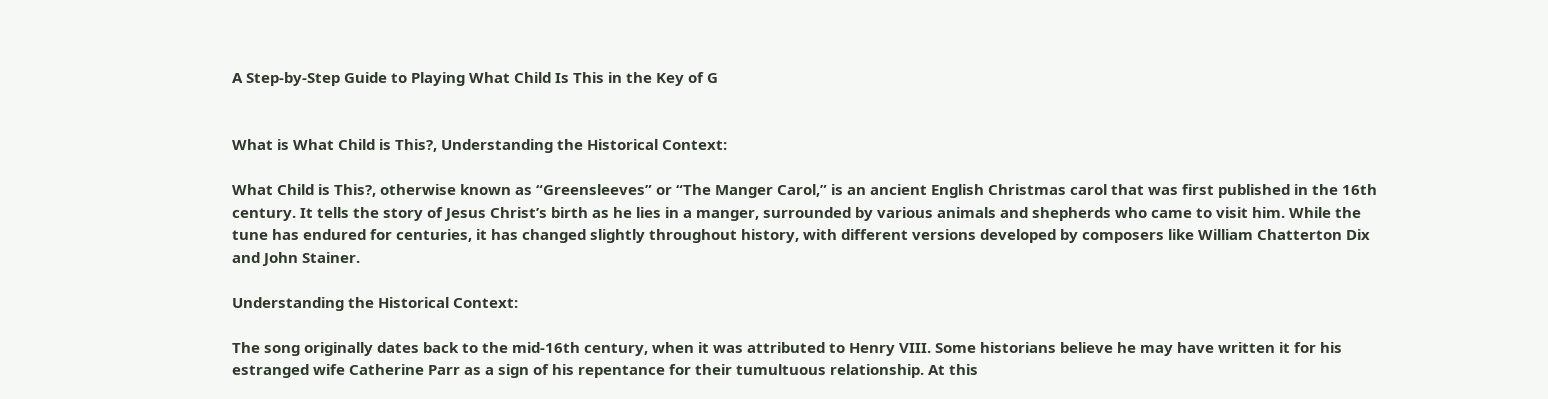A Step-by-Step Guide to Playing What Child Is This in the Key of G


What is What Child is This?, Understanding the Historical Context:

What Child is This?, otherwise known as “Greensleeves” or “The Manger Carol,” is an ancient English Christmas carol that was first published in the 16th century. It tells the story of Jesus Christ’s birth as he lies in a manger, surrounded by various animals and shepherds who came to visit him. While the tune has endured for centuries, it has changed slightly throughout history, with different versions developed by composers like William Chatterton Dix and John Stainer.

Understanding the Historical Context:

The song originally dates back to the mid-16th century, when it was attributed to Henry VIII. Some historians believe he may have written it for his estranged wife Catherine Parr as a sign of his repentance for their tumultuous relationship. At this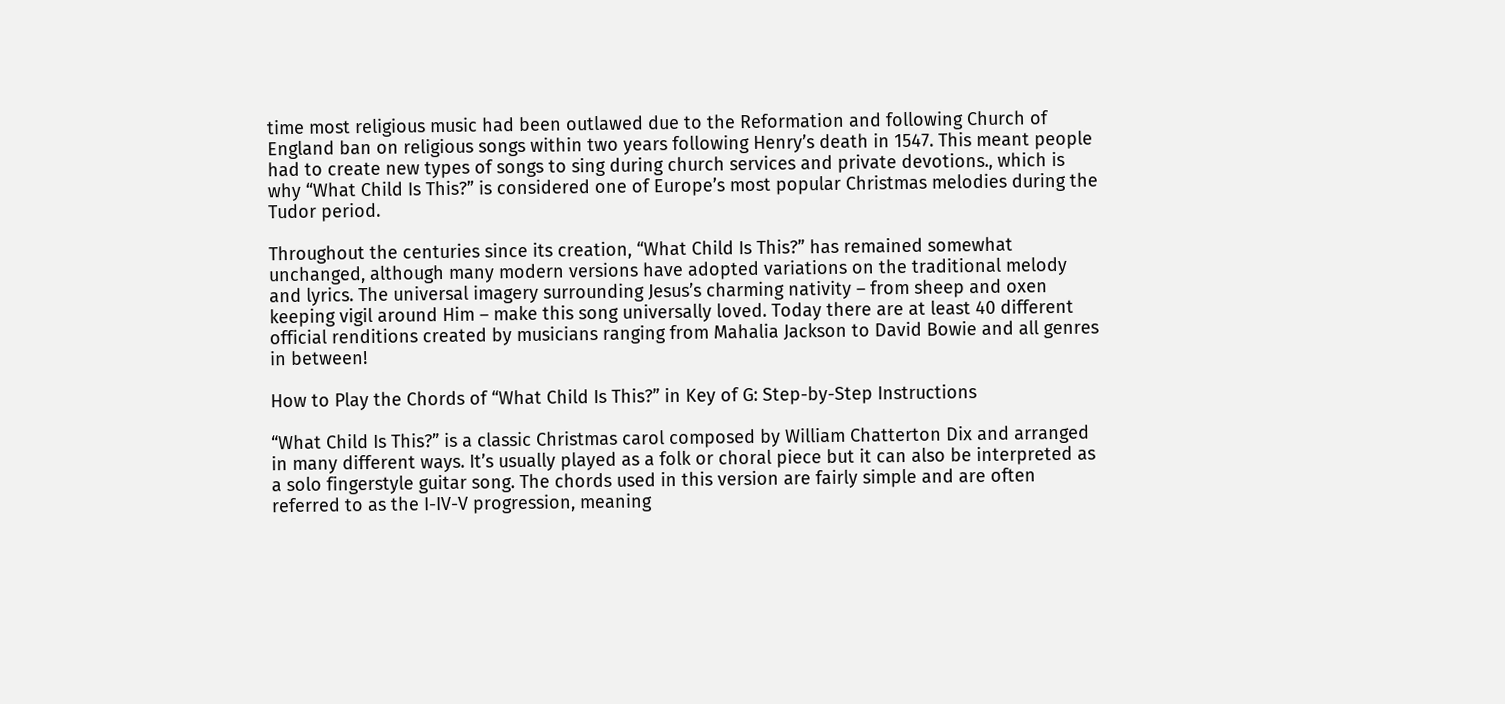time most religious music had been outlawed due to the Reformation and following Church of England ban on religious songs within two years following Henry’s death in 1547. This meant people had to create new types of songs to sing during church services and private devotions., which is why “What Child Is This?” is considered one of Europe’s most popular Christmas melodies during the Tudor period.

Throughout the centuries since its creation, “What Child Is This?” has remained somewhat unchanged, although many modern versions have adopted variations on the traditional melody and lyrics. The universal imagery surrounding Jesus’s charming nativity – from sheep and oxen keeping vigil around Him – make this song universally loved. Today there are at least 40 different official renditions created by musicians ranging from Mahalia Jackson to David Bowie and all genres in between!

How to Play the Chords of “What Child Is This?” in Key of G: Step-by-Step Instructions

“What Child Is This?” is a classic Christmas carol composed by William Chatterton Dix and arranged in many different ways. It’s usually played as a folk or choral piece but it can also be interpreted as a solo fingerstyle guitar song. The chords used in this version are fairly simple and are often referred to as the I-IV-V progression, meaning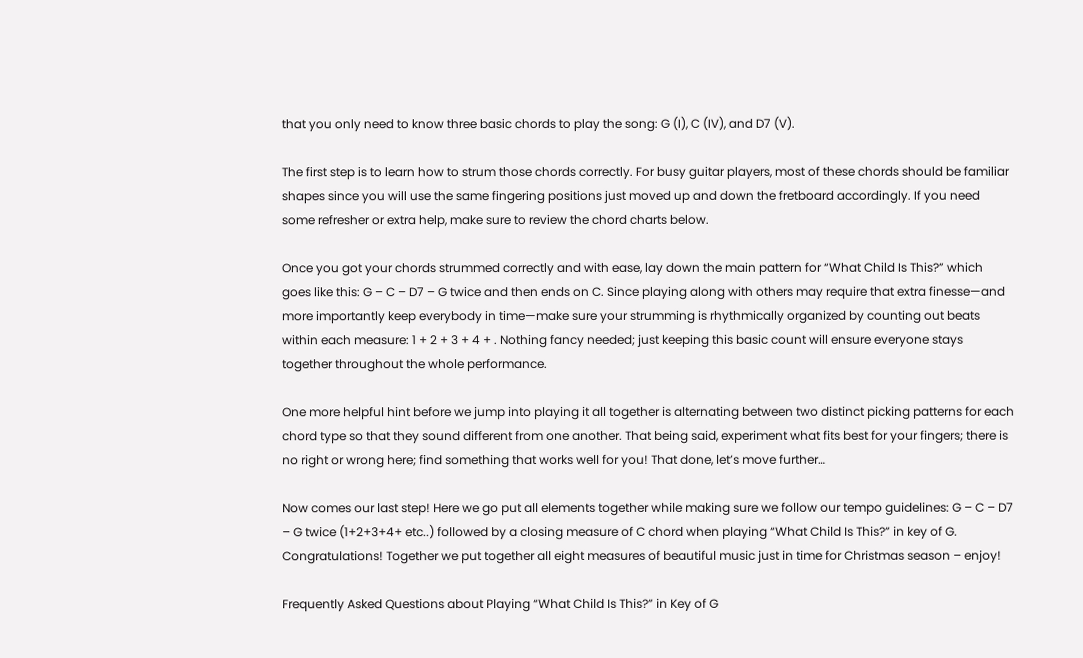that you only need to know three basic chords to play the song: G (I), C (IV), and D7 (V).

The first step is to learn how to strum those chords correctly. For busy guitar players, most of these chords should be familiar shapes since you will use the same fingering positions just moved up and down the fretboard accordingly. If you need some refresher or extra help, make sure to review the chord charts below.

Once you got your chords strummed correctly and with ease, lay down the main pattern for “What Child Is This?” which goes like this: G – C – D7 – G twice and then ends on C. Since playing along with others may require that extra finesse—and more importantly keep everybody in time—make sure your strumming is rhythmically organized by counting out beats within each measure: 1 + 2 + 3 + 4 + . Nothing fancy needed; just keeping this basic count will ensure everyone stays together throughout the whole performance.

One more helpful hint before we jump into playing it all together is alternating between two distinct picking patterns for each chord type so that they sound different from one another. That being said, experiment what fits best for your fingers; there is no right or wrong here; find something that works well for you! That done, let’s move further…

Now comes our last step! Here we go put all elements together while making sure we follow our tempo guidelines: G – C – D7 – G twice (1+2+3+4+ etc..) followed by a closing measure of C chord when playing “What Child Is This?” in key of G. Congratulations! Together we put together all eight measures of beautiful music just in time for Christmas season – enjoy!

Frequently Asked Questions about Playing “What Child Is This?” in Key of G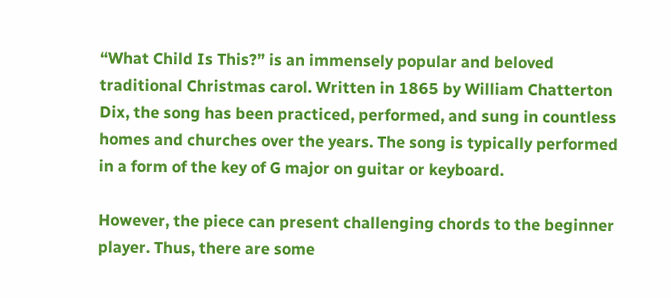“What Child Is This?” is an immensely popular and beloved traditional Christmas carol. Written in 1865 by William Chatterton Dix, the song has been practiced, performed, and sung in countless homes and churches over the years. The song is typically performed in a form of the key of G major on guitar or keyboard.

However, the piece can present challenging chords to the beginner player. Thus, there are some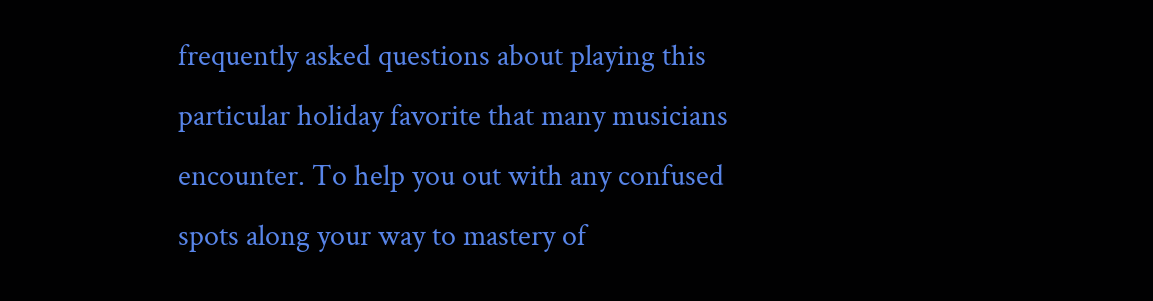frequently asked questions about playing this particular holiday favorite that many musicians encounter. To help you out with any confused spots along your way to mastery of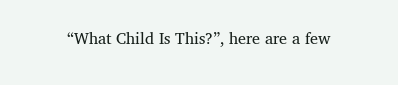“What Child Is This?”, here are a few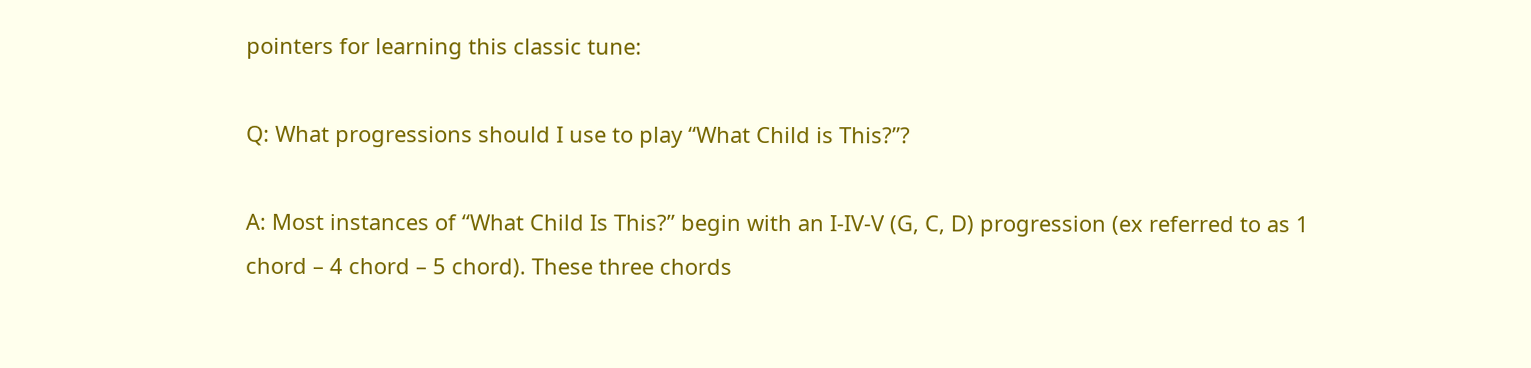pointers for learning this classic tune:

Q: What progressions should I use to play “What Child is This?”?

A: Most instances of “What Child Is This?” begin with an I-IV-V (G, C, D) progression (ex referred to as 1 chord – 4 chord – 5 chord). These three chords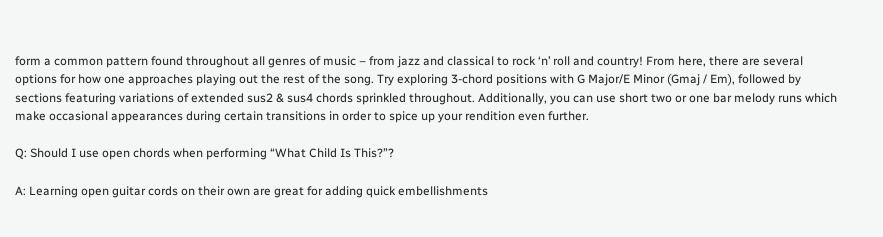form a common pattern found throughout all genres of music – from jazz and classical to rock ‘n’ roll and country! From here, there are several options for how one approaches playing out the rest of the song. Try exploring 3-chord positions with G Major/E Minor (Gmaj / Em), followed by sections featuring variations of extended sus2 & sus4 chords sprinkled throughout. Additionally, you can use short two or one bar melody runs which make occasional appearances during certain transitions in order to spice up your rendition even further.

Q: Should I use open chords when performing “What Child Is This?”?

A: Learning open guitar cords on their own are great for adding quick embellishments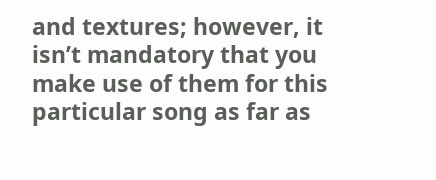and textures; however, it isn’t mandatory that you make use of them for this particular song as far as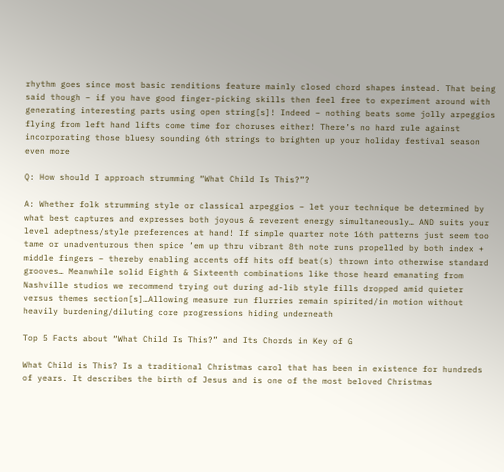rhythm goes since most basic renditions feature mainly closed chord shapes instead. That being said though – if you have good finger-picking skills then feel free to experiment around with generating interesting parts using open string[s]! Indeed – nothing beats some jolly arpeggios flying from left hand lifts come time for choruses either! There’s no hard rule against incorporating those bluesy sounding 6th strings to brighten up your holiday festival season even more

Q: How should I approach strumming “What Child Is This?”?

A: Whether folk strumming style or classical arpeggios – let your technique be determined by what best captures and expresses both joyous & reverent energy simultaneously… AND suits your level adeptness/style preferences at hand! If simple quarter note 16th patterns just seem too tame or unadventurous then spice ’em up thru vibrant 8th note runs propelled by both index + middle fingers – thereby enabling accents off hits off beat(s) thrown into otherwise standard grooves… Meanwhile solid Eighth & Sixteenth combinations like those heard emanating from Nashville studios we recommend trying out during ad-lib style fills dropped amid quieter versus themes section[s]…Allowing measure run flurries remain spirited/in motion without heavily burdening/diluting core progressions hiding underneath

Top 5 Facts about “What Child Is This?” and Its Chords in Key of G

What Child is This? Is a traditional Christmas carol that has been in existence for hundreds of years. It describes the birth of Jesus and is one of the most beloved Christmas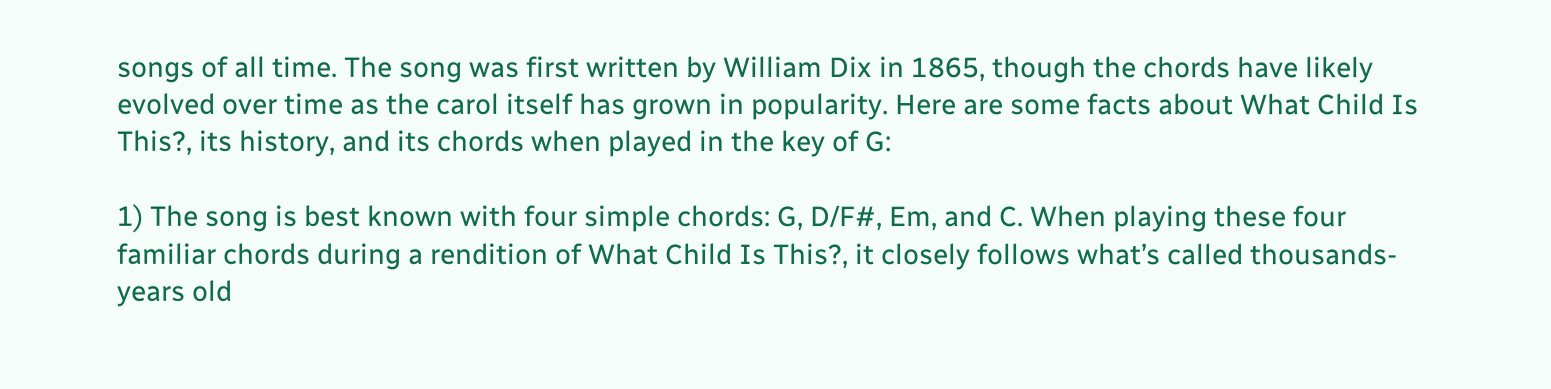songs of all time. The song was first written by William Dix in 1865, though the chords have likely evolved over time as the carol itself has grown in popularity. Here are some facts about What Child Is This?, its history, and its chords when played in the key of G:

1) The song is best known with four simple chords: G, D/F#, Em, and C. When playing these four familiar chords during a rendition of What Child Is This?, it closely follows what’s called thousands-years old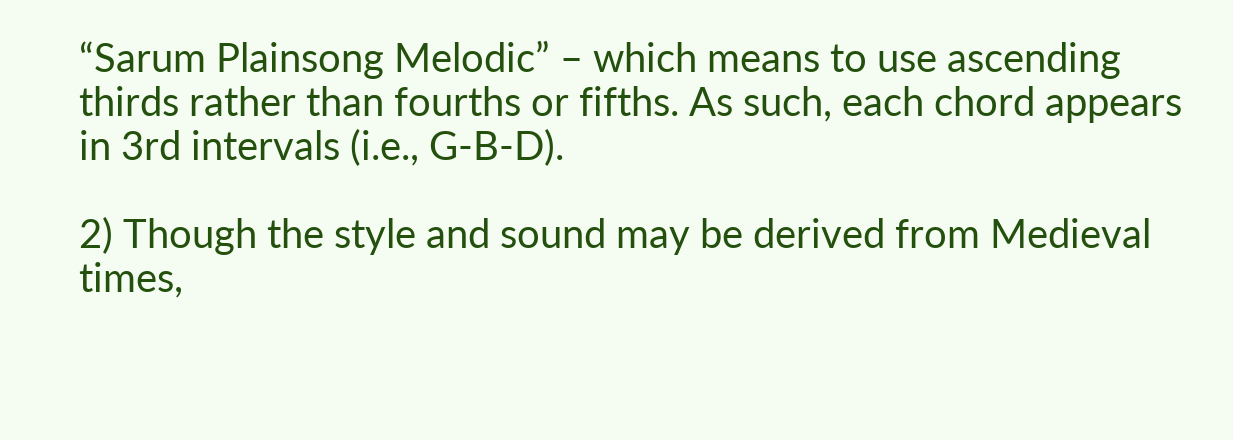“Sarum Plainsong Melodic” – which means to use ascending thirds rather than fourths or fifths. As such, each chord appears in 3rd intervals (i.e., G-B-D).

2) Though the style and sound may be derived from Medieval times,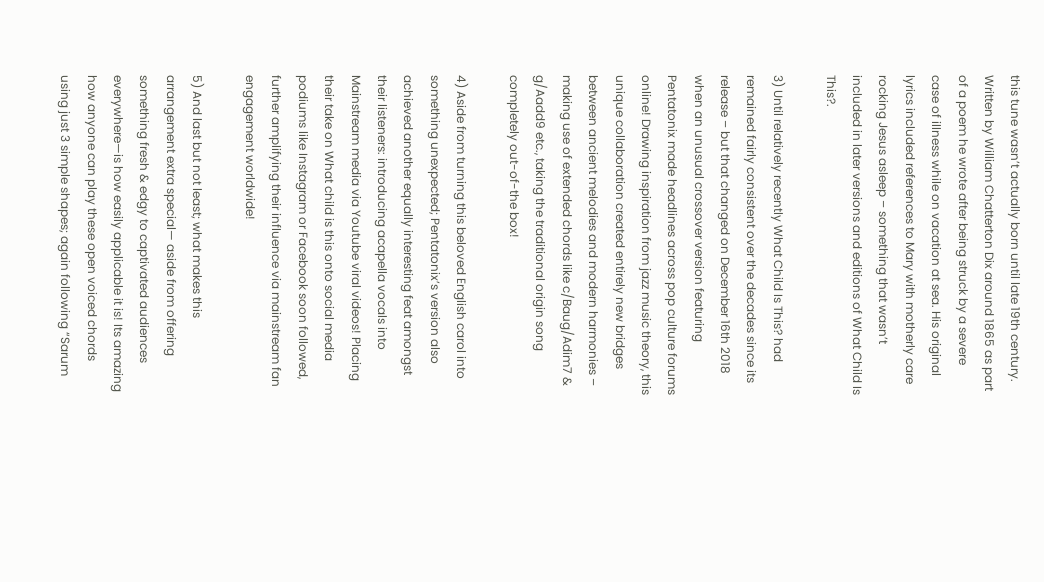this tune wasn’t actually born until late 19th century. Written by William Chatterton Dix around 1865 as part of a poem he wrote after being struck by a severe case of illness while on vacation at sea. His original lyrics included references to Mary with motherly care rocking Jesus asleep – something that wasn’t included in later versions and editions of What Child Is This?.

3) Until relatively recently What Child Is This? had remained fairly consistent over the decades since its release – but that changed on December 16th 2018 when an unusual crossover version featuring Pentatonix made headlines across pop culture forums online! Drawing inspiration from jazz music theory, this unique collaboration created entirely new bridges between ancient melodies and modern harmonies – making use of extended chords like c/Baug/Adim7 & g/Aadd9 etc., taking the traditional origin song completely out-of-the box!

4) Aside from turning this beloved English carol into something unexpected; Pentatonix’s version also achieved another equally interesting feat amongst their listeners: introducing acapella vocals into Mainstream media via Youtube viral videos! Placing their take on What child is this onto social media podiums like Instagram or Facebook soon followed, further amplifying their influence via mainstream fan engagement worldwide!

5) And last but not least; what makes this arrangement extra special— aside from offering something fresh & edgy to captivated audiences everywhere—is how easily applicable it is! Its amazing how anyone can play these open voiced chords using just 3 simple shapes; again following “Sarum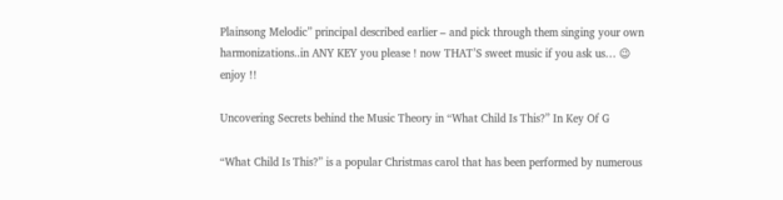Plainsong Melodic” principal described earlier – and pick through them singing your own harmonizations..in ANY KEY you please ! now THAT’S sweet music if you ask us… 😉 enjoy !!

Uncovering Secrets behind the Music Theory in “What Child Is This?” In Key Of G

“What Child Is This?” is a popular Christmas carol that has been performed by numerous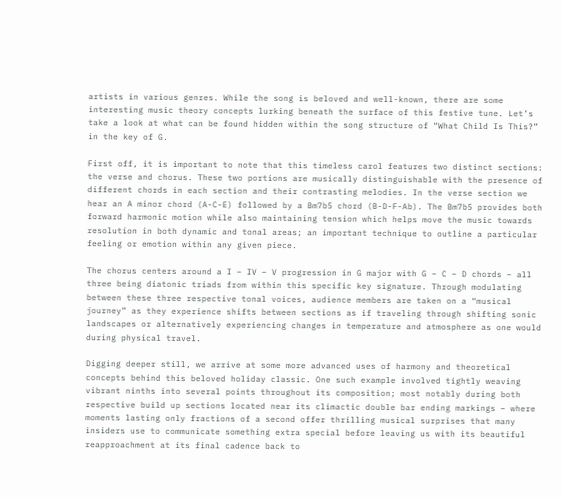artists in various genres. While the song is beloved and well-known, there are some interesting music theory concepts lurking beneath the surface of this festive tune. Let’s take a look at what can be found hidden within the song structure of “What Child Is This?” in the key of G.

First off, it is important to note that this timeless carol features two distinct sections: the verse and chorus. These two portions are musically distinguishable with the presence of different chords in each section and their contrasting melodies. In the verse section we hear an A minor chord (A-C-E) followed by a Bm7b5 chord (B-D-F-Ab). The Bm7b5 provides both forward harmonic motion while also maintaining tension which helps move the music towards resolution in both dynamic and tonal areas; an important technique to outline a particular feeling or emotion within any given piece.

The chorus centers around a I – IV – V progression in G major with G – C – D chords – all three being diatonic triads from within this specific key signature. Through modulating between these three respective tonal voices, audience members are taken on a “musical journey” as they experience shifts between sections as if traveling through shifting sonic landscapes or alternatively experiencing changes in temperature and atmosphere as one would during physical travel.

Digging deeper still, we arrive at some more advanced uses of harmony and theoretical concepts behind this beloved holiday classic. One such example involved tightly weaving vibrant ninths into several points throughout its composition; most notably during both respective build up sections located near its climactic double bar ending markings – where moments lasting only fractions of a second offer thrilling musical surprises that many insiders use to communicate something extra special before leaving us with its beautiful reapproachment at its final cadence back to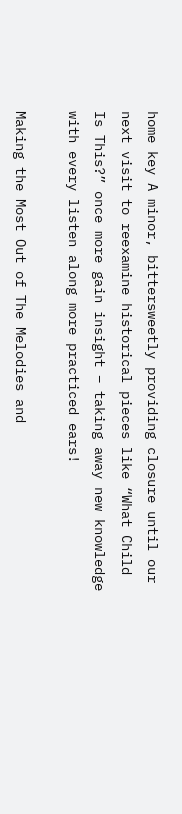home key A minor, bittersweetly providing closure until our next visit to reexamine historical pieces like “What Child Is This?” once more gain insight – taking away new knowledge with every listen along more practiced ears!

Making the Most Out of The Melodies and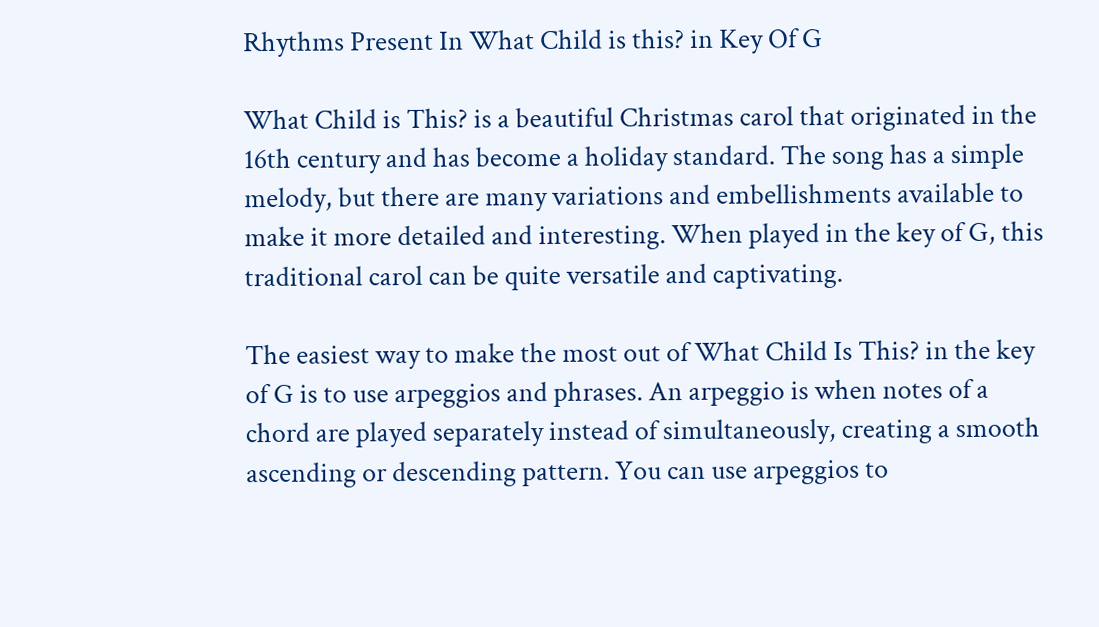Rhythms Present In What Child is this? in Key Of G

What Child is This? is a beautiful Christmas carol that originated in the 16th century and has become a holiday standard. The song has a simple melody, but there are many variations and embellishments available to make it more detailed and interesting. When played in the key of G, this traditional carol can be quite versatile and captivating.

The easiest way to make the most out of What Child Is This? in the key of G is to use arpeggios and phrases. An arpeggio is when notes of a chord are played separately instead of simultaneously, creating a smooth ascending or descending pattern. You can use arpeggios to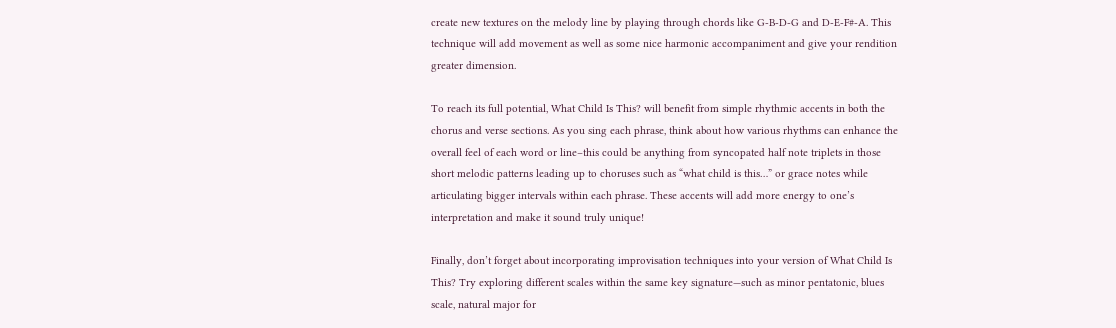create new textures on the melody line by playing through chords like G-B-D-G and D-E-F#-A. This technique will add movement as well as some nice harmonic accompaniment and give your rendition greater dimension.

To reach its full potential, What Child Is This? will benefit from simple rhythmic accents in both the chorus and verse sections. As you sing each phrase, think about how various rhythms can enhance the overall feel of each word or line–this could be anything from syncopated half note triplets in those short melodic patterns leading up to choruses such as “what child is this…” or grace notes while articulating bigger intervals within each phrase. These accents will add more energy to one’s interpretation and make it sound truly unique!

Finally, don’t forget about incorporating improvisation techniques into your version of What Child Is This? Try exploring different scales within the same key signature—such as minor pentatonic, blues scale, natural major for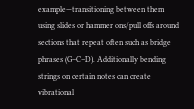example—transitioning between them using slides or hammer ons/pull offs around sections that repeat often such as bridge phrases (G–C–D). Additionally bending strings on certain notes can create vibrational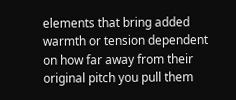elements that bring added warmth or tension dependent on how far away from their original pitch you pull them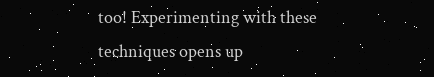too! Experimenting with these techniques opens up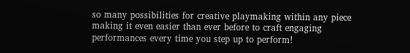so many possibilities for creative playmaking within any piece making it even easier than ever before to craft engaging performances every time you step up to perform!